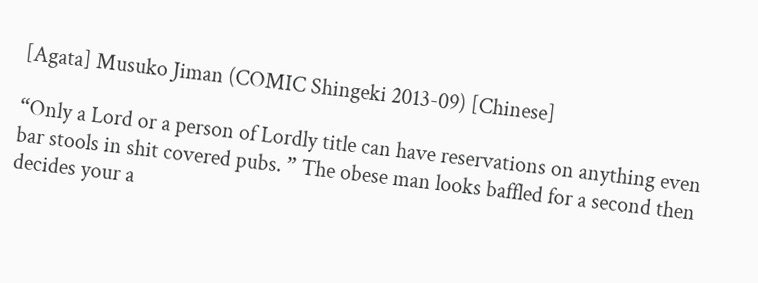[Agata] Musuko Jiman (COMIC Shingeki 2013-09) [Chinese]

“Only a Lord or a person of Lordly title can have reservations on anything even bar stools in shit covered pubs. ” The obese man looks baffled for a second then decides your a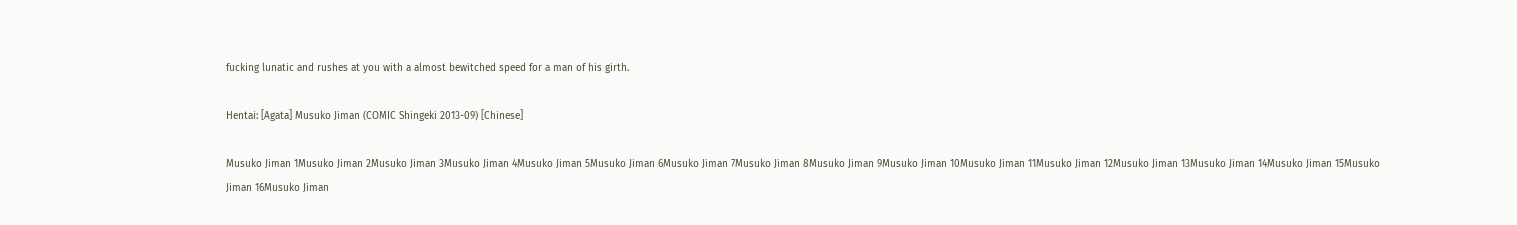fucking lunatic and rushes at you with a almost bewitched speed for a man of his girth.

Hentai: [Agata] Musuko Jiman (COMIC Shingeki 2013-09) [Chinese]

Musuko Jiman 1Musuko Jiman 2Musuko Jiman 3Musuko Jiman 4Musuko Jiman 5Musuko Jiman 6Musuko Jiman 7Musuko Jiman 8Musuko Jiman 9Musuko Jiman 10Musuko Jiman 11Musuko Jiman 12Musuko Jiman 13Musuko Jiman 14Musuko Jiman 15Musuko Jiman 16Musuko Jiman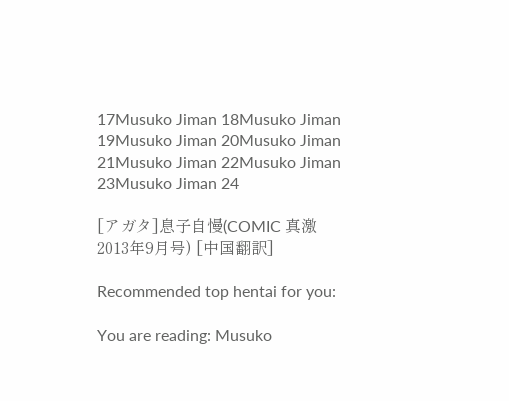17Musuko Jiman 18Musuko Jiman 19Musuko Jiman 20Musuko Jiman 21Musuko Jiman 22Musuko Jiman 23Musuko Jiman 24

[アガタ]息子自慢(COMIC 真激 2013年9月号) [中国翻訳]

Recommended top hentai for you:

You are reading: Musuko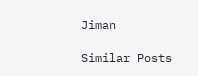Jiman

Similar Posts